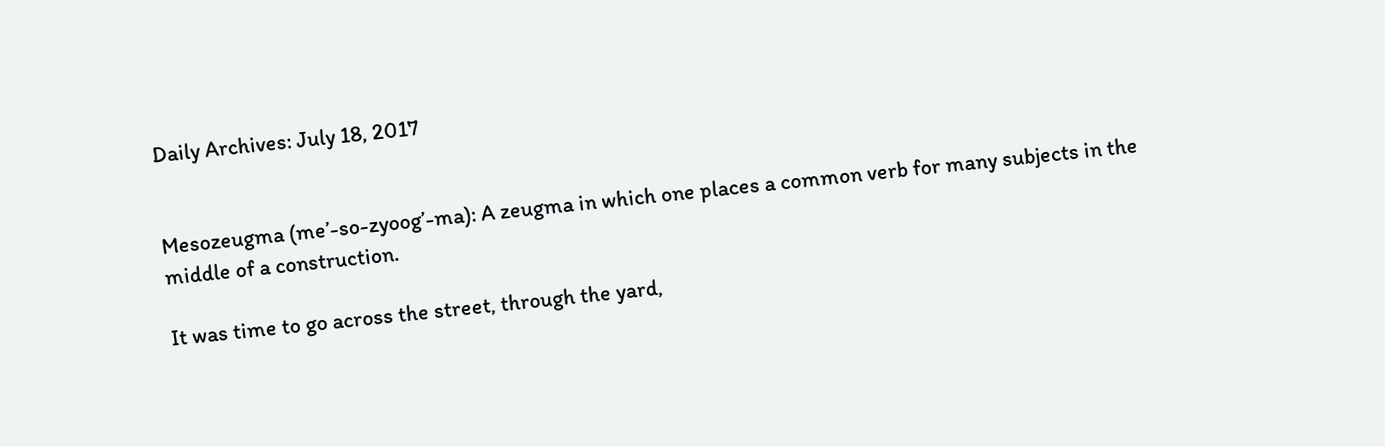Daily Archives: July 18, 2017


Mesozeugma (me’-so-zyoog’-ma): A zeugma in which one places a common verb for many subjects in the middle of a construction.

It was time to go across the street, through the yard,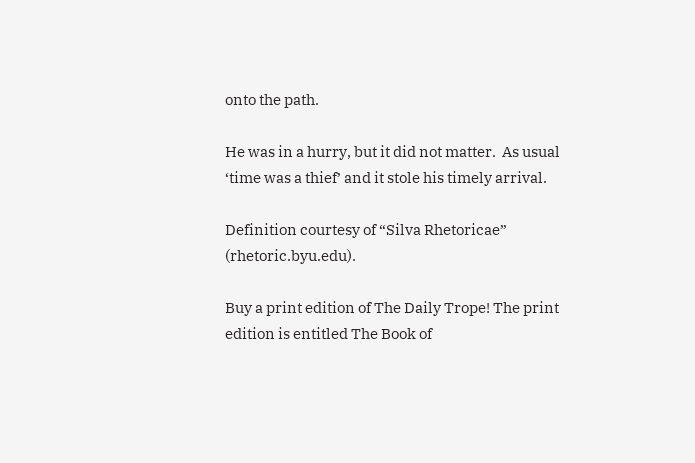onto the path.

He was in a hurry, but it did not matter.  As usual ‘time was a thief’ and it stole his timely arrival.

Definition courtesy of “Silva Rhetoricae” (rhetoric.byu.edu).

Buy a print edition of The Daily Trope! The print edition is entitled The Book of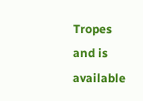Tropes and is available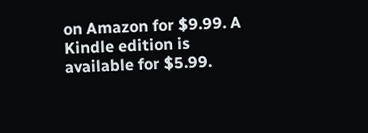on Amazon for $9.99. A Kindle edition is available for $5.99.